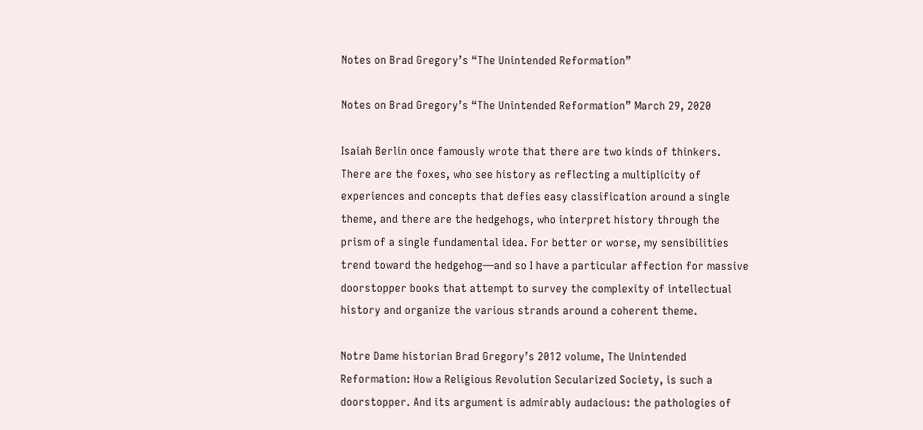Notes on Brad Gregory’s “The Unintended Reformation”

Notes on Brad Gregory’s “The Unintended Reformation” March 29, 2020

Isaiah Berlin once famously wrote that there are two kinds of thinkers. There are the foxes, who see history as reflecting a multiplicity of experiences and concepts that defies easy classification around a single theme, and there are the hedgehogs, who interpret history through the prism of a single fundamental idea. For better or worse, my sensibilities trend toward the hedgehog—and so I have a particular affection for massive doorstopper books that attempt to survey the complexity of intellectual history and organize the various strands around a coherent theme.

Notre Dame historian Brad Gregory’s 2012 volume, The Unintended Reformation: How a Religious Revolution Secularized Society, is such a doorstopper. And its argument is admirably audacious: the pathologies of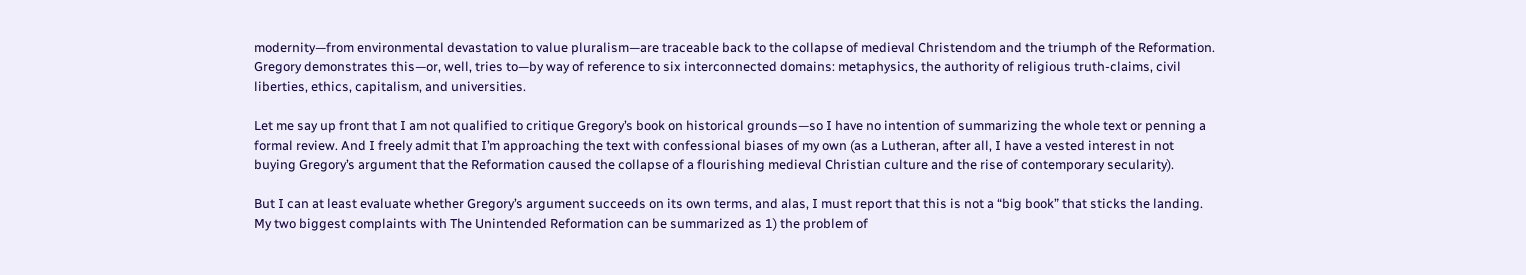modernity—from environmental devastation to value pluralism—are traceable back to the collapse of medieval Christendom and the triumph of the Reformation. Gregory demonstrates this—or, well, tries to—by way of reference to six interconnected domains: metaphysics, the authority of religious truth-claims, civil liberties, ethics, capitalism, and universities.

Let me say up front that I am not qualified to critique Gregory’s book on historical grounds—so I have no intention of summarizing the whole text or penning a formal review. And I freely admit that I’m approaching the text with confessional biases of my own (as a Lutheran, after all, I have a vested interest in not buying Gregory’s argument that the Reformation caused the collapse of a flourishing medieval Christian culture and the rise of contemporary secularity).

But I can at least evaluate whether Gregory’s argument succeeds on its own terms, and alas, I must report that this is not a “big book” that sticks the landing. My two biggest complaints with The Unintended Reformation can be summarized as 1) the problem of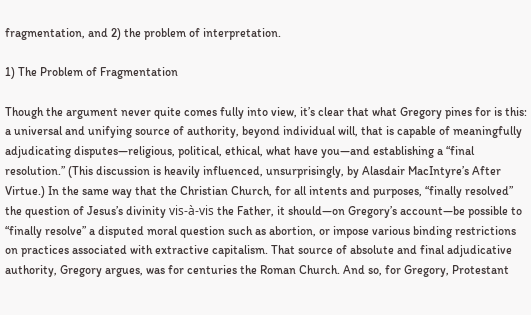fragmentation, and 2) the problem of interpretation.

1) The Problem of Fragmentation

Though the argument never quite comes fully into view, it’s clear that what Gregory pines for is this: a universal and unifying source of authority, beyond individual will, that is capable of meaningfully adjudicating disputes—religious, political, ethical, what have you—and establishing a “final resolution.” (This discussion is heavily influenced, unsurprisingly, by Alasdair MacIntyre’s After Virtue.) In the same way that the Christian Church, for all intents and purposes, “finally resolved” the question of Jesus’s divinity vis-à-vis the Father, it should—on Gregory’s account—be possible to “finally resolve” a disputed moral question such as abortion, or impose various binding restrictions on practices associated with extractive capitalism. That source of absolute and final adjudicative authority, Gregory argues, was for centuries the Roman Church. And so, for Gregory, Protestant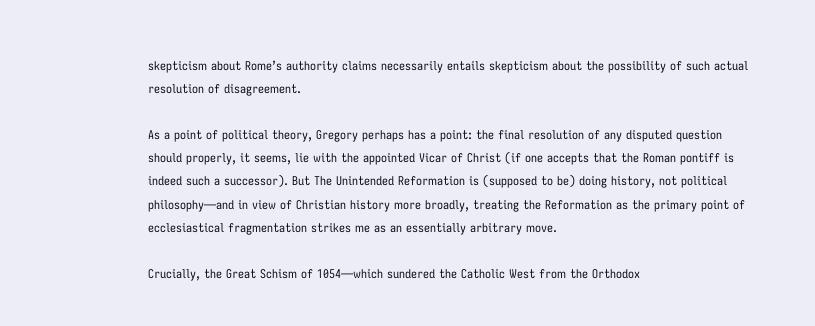skepticism about Rome’s authority claims necessarily entails skepticism about the possibility of such actual resolution of disagreement.

As a point of political theory, Gregory perhaps has a point: the final resolution of any disputed question should properly, it seems, lie with the appointed Vicar of Christ (if one accepts that the Roman pontiff is indeed such a successor). But The Unintended Reformation is (supposed to be) doing history, not political philosophy—and in view of Christian history more broadly, treating the Reformation as the primary point of ecclesiastical fragmentation strikes me as an essentially arbitrary move.

Crucially, the Great Schism of 1054—which sundered the Catholic West from the Orthodox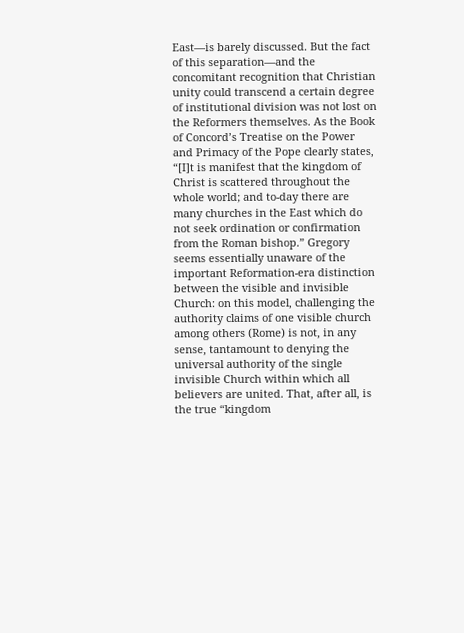East—is barely discussed. But the fact of this separation—and the concomitant recognition that Christian unity could transcend a certain degree of institutional division was not lost on the Reformers themselves. As the Book of Concord’s Treatise on the Power and Primacy of the Pope clearly states, “[I]t is manifest that the kingdom of Christ is scattered throughout the whole world; and to-day there are many churches in the East which do not seek ordination or confirmation from the Roman bishop.” Gregory seems essentially unaware of the important Reformation-era distinction between the visible and invisible Church: on this model, challenging the authority claims of one visible church among others (Rome) is not, in any sense, tantamount to denying the universal authority of the single invisible Church within which all believers are united. That, after all, is the true “kingdom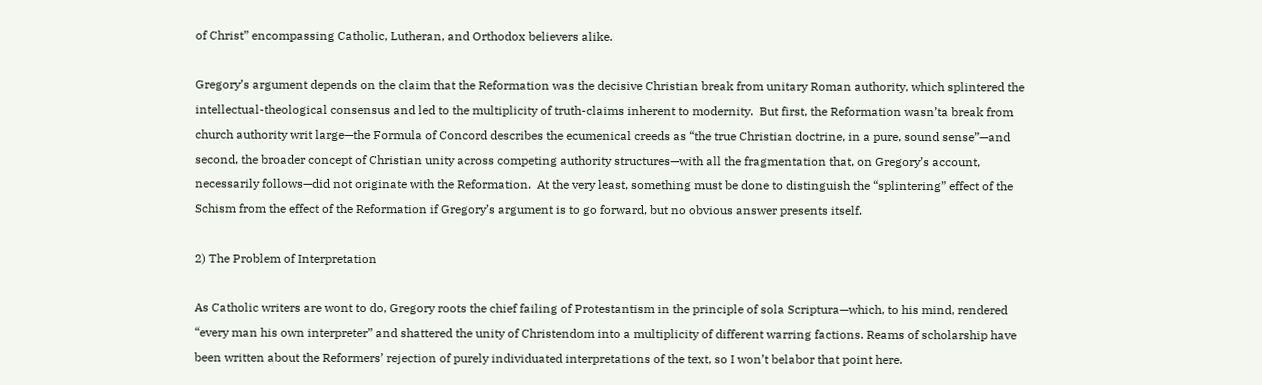of Christ” encompassing Catholic, Lutheran, and Orthodox believers alike.

Gregory’s argument depends on the claim that the Reformation was the decisive Christian break from unitary Roman authority, which splintered the intellectual-theological consensus and led to the multiplicity of truth-claims inherent to modernity.  But first, the Reformation wasn’ta break from church authority writ large—the Formula of Concord describes the ecumenical creeds as “the true Christian doctrine, in a pure, sound sense”—and second, the broader concept of Christian unity across competing authority structures—with all the fragmentation that, on Gregory’s account, necessarily follows—did not originate with the Reformation.  At the very least, something must be done to distinguish the “splintering” effect of the Schism from the effect of the Reformation if Gregory’s argument is to go forward, but no obvious answer presents itself.

2) The Problem of Interpretation

As Catholic writers are wont to do, Gregory roots the chief failing of Protestantism in the principle of sola Scriptura—which, to his mind, rendered “every man his own interpreter” and shattered the unity of Christendom into a multiplicity of different warring factions. Reams of scholarship have been written about the Reformers’ rejection of purely individuated interpretations of the text, so I won’t belabor that point here.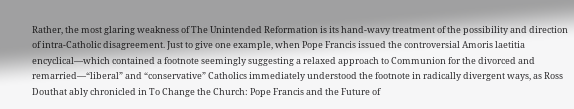Rather, the most glaring weakness of The Unintended Reformation is its hand-wavy treatment of the possibility and direction of intra-Catholic disagreement. Just to give one example, when Pope Francis issued the controversial Amoris laetitia encyclical—which contained a footnote seemingly suggesting a relaxed approach to Communion for the divorced and remarried—“liberal” and “conservative” Catholics immediately understood the footnote in radically divergent ways, as Ross Douthat ably chronicled in To Change the Church: Pope Francis and the Future of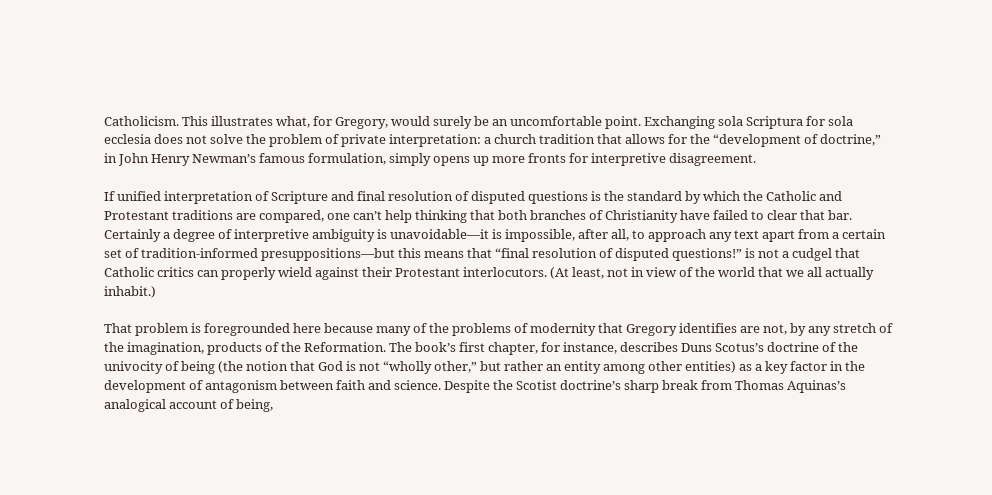Catholicism. This illustrates what, for Gregory, would surely be an uncomfortable point. Exchanging sola Scriptura for sola ecclesia does not solve the problem of private interpretation: a church tradition that allows for the “development of doctrine,” in John Henry Newman’s famous formulation, simply opens up more fronts for interpretive disagreement.

If unified interpretation of Scripture and final resolution of disputed questions is the standard by which the Catholic and Protestant traditions are compared, one can’t help thinking that both branches of Christianity have failed to clear that bar. Certainly a degree of interpretive ambiguity is unavoidable—it is impossible, after all, to approach any text apart from a certain set of tradition-informed presuppositions—but this means that “final resolution of disputed questions!” is not a cudgel that Catholic critics can properly wield against their Protestant interlocutors. (At least, not in view of the world that we all actually inhabit.)

That problem is foregrounded here because many of the problems of modernity that Gregory identifies are not, by any stretch of the imagination, products of the Reformation. The book’s first chapter, for instance, describes Duns Scotus’s doctrine of the univocity of being (the notion that God is not “wholly other,” but rather an entity among other entities) as a key factor in the development of antagonism between faith and science. Despite the Scotist doctrine’s sharp break from Thomas Aquinas’s analogical account of being,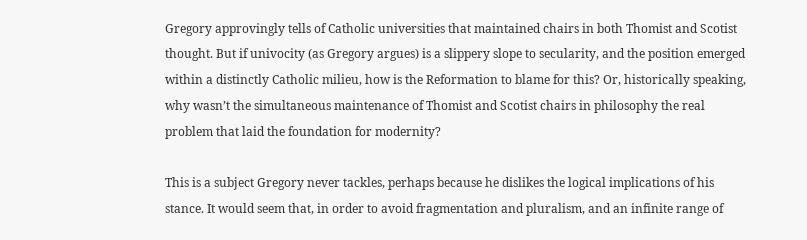Gregory approvingly tells of Catholic universities that maintained chairs in both Thomist and Scotist thought. But if univocity (as Gregory argues) is a slippery slope to secularity, and the position emerged within a distinctly Catholic milieu, how is the Reformation to blame for this? Or, historically speaking, why wasn’t the simultaneous maintenance of Thomist and Scotist chairs in philosophy the real problem that laid the foundation for modernity?

This is a subject Gregory never tackles, perhaps because he dislikes the logical implications of his stance. It would seem that, in order to avoid fragmentation and pluralism, and an infinite range of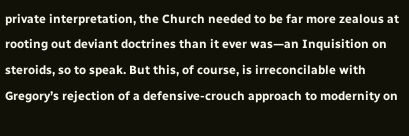private interpretation, the Church needed to be far more zealous at rooting out deviant doctrines than it ever was—an Inquisition on steroids, so to speak. But this, of course, is irreconcilable with Gregory’s rejection of a defensive-crouch approach to modernity on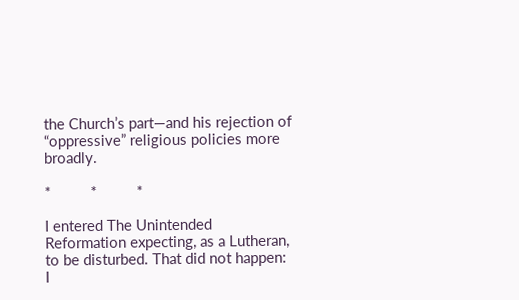the Church’s part—and his rejection of “oppressive” religious policies more broadly.

*          *          *

I entered The Unintended Reformation expecting, as a Lutheran, to be disturbed. That did not happen: I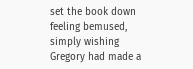set the book down feeling bemused, simply wishing Gregory had made a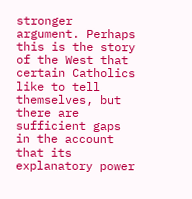stronger argument. Perhaps this is the story of the West that certain Catholics like to tell themselves, but there are sufficient gaps in the account that its explanatory power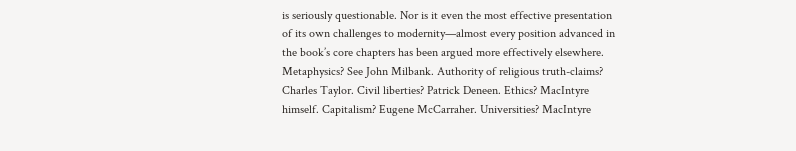is seriously questionable. Nor is it even the most effective presentation of its own challenges to modernity—almost every position advanced in the book’s core chapters has been argued more effectively elsewhere. Metaphysics? See John Milbank. Authority of religious truth-claims? Charles Taylor. Civil liberties? Patrick Deneen. Ethics? MacIntyre himself. Capitalism? Eugene McCarraher. Universities? MacIntyre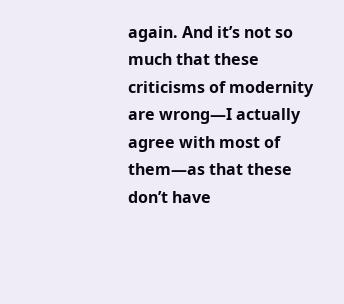again. And it’s not so much that these criticisms of modernity are wrong—I actually agree with most of them—as that these don’t have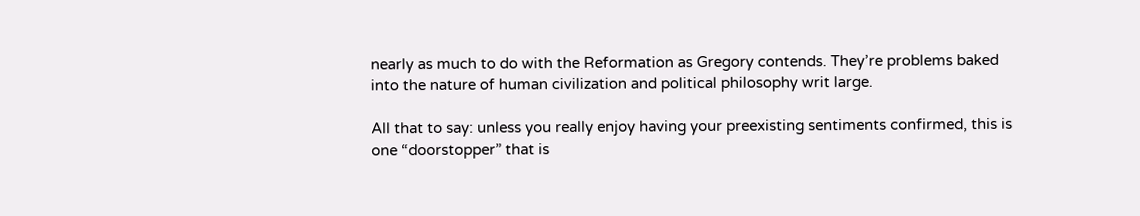nearly as much to do with the Reformation as Gregory contends. They’re problems baked into the nature of human civilization and political philosophy writ large.

All that to say: unless you really enjoy having your preexisting sentiments confirmed, this is one “doorstopper” that is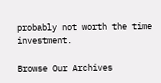probably not worth the time investment.

Browse Our Archives